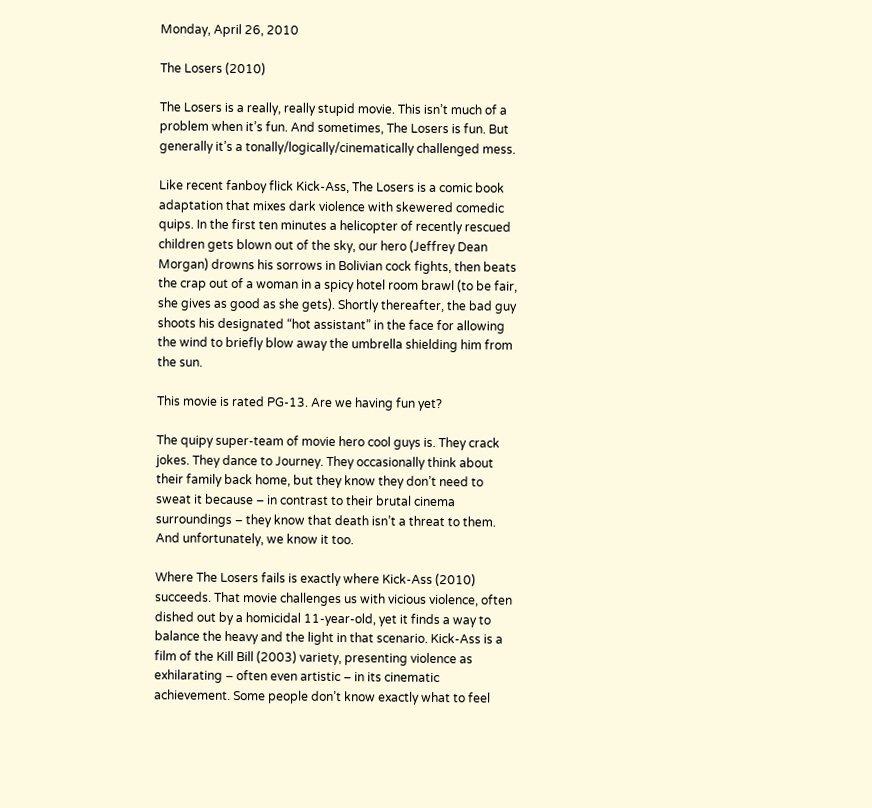Monday, April 26, 2010

The Losers (2010)

The Losers is a really, really stupid movie. This isn’t much of a problem when it’s fun. And sometimes, The Losers is fun. But generally it’s a tonally/logically/cinematically challenged mess.

Like recent fanboy flick Kick-Ass, The Losers is a comic book adaptation that mixes dark violence with skewered comedic quips. In the first ten minutes a helicopter of recently rescued children gets blown out of the sky, our hero (Jeffrey Dean Morgan) drowns his sorrows in Bolivian cock fights, then beats the crap out of a woman in a spicy hotel room brawl (to be fair, she gives as good as she gets). Shortly thereafter, the bad guy shoots his designated “hot assistant” in the face for allowing the wind to briefly blow away the umbrella shielding him from the sun.

This movie is rated PG-13. Are we having fun yet?

The quipy super-team of movie hero cool guys is. They crack jokes. They dance to Journey. They occasionally think about their family back home, but they know they don’t need to sweat it because – in contrast to their brutal cinema surroundings – they know that death isn’t a threat to them. And unfortunately, we know it too.

Where The Losers fails is exactly where Kick-Ass (2010) succeeds. That movie challenges us with vicious violence, often dished out by a homicidal 11-year-old, yet it finds a way to balance the heavy and the light in that scenario. Kick-Ass is a film of the Kill Bill (2003) variety, presenting violence as exhilarating – often even artistic – in its cinematic achievement. Some people don’t know exactly what to feel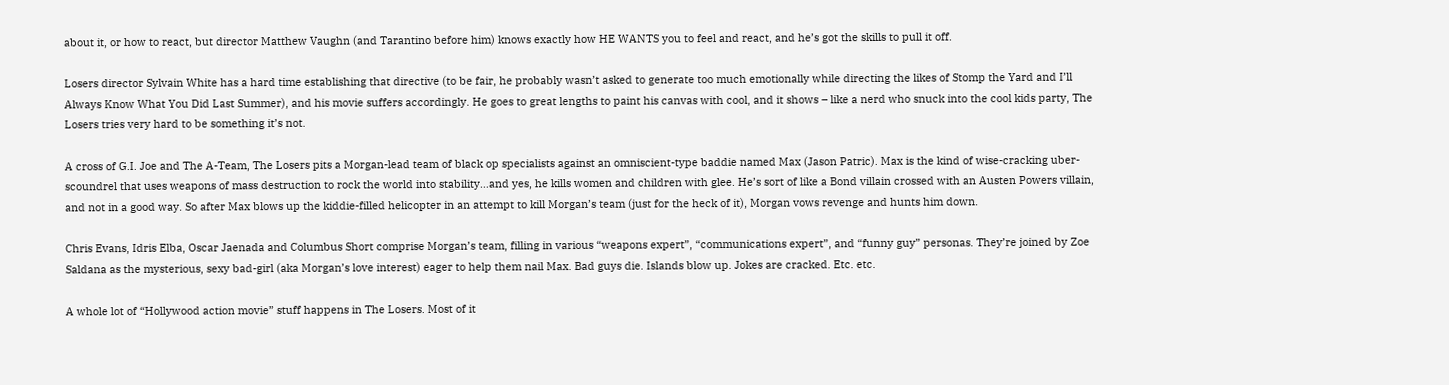about it, or how to react, but director Matthew Vaughn (and Tarantino before him) knows exactly how HE WANTS you to feel and react, and he’s got the skills to pull it off.

Losers director Sylvain White has a hard time establishing that directive (to be fair, he probably wasn’t asked to generate too much emotionally while directing the likes of Stomp the Yard and I’ll Always Know What You Did Last Summer), and his movie suffers accordingly. He goes to great lengths to paint his canvas with cool, and it shows – like a nerd who snuck into the cool kids party, The Losers tries very hard to be something it’s not.

A cross of G.I. Joe and The A-Team, The Losers pits a Morgan-lead team of black op specialists against an omniscient-type baddie named Max (Jason Patric). Max is the kind of wise-cracking uber-scoundrel that uses weapons of mass destruction to rock the world into stability…and yes, he kills women and children with glee. He’s sort of like a Bond villain crossed with an Austen Powers villain, and not in a good way. So after Max blows up the kiddie-filled helicopter in an attempt to kill Morgan’s team (just for the heck of it), Morgan vows revenge and hunts him down.

Chris Evans, Idris Elba, Oscar Jaenada and Columbus Short comprise Morgan’s team, filling in various “weapons expert”, “communications expert”, and “funny guy” personas. They’re joined by Zoe Saldana as the mysterious, sexy bad-girl (aka Morgan’s love interest) eager to help them nail Max. Bad guys die. Islands blow up. Jokes are cracked. Etc. etc.

A whole lot of “Hollywood action movie” stuff happens in The Losers. Most of it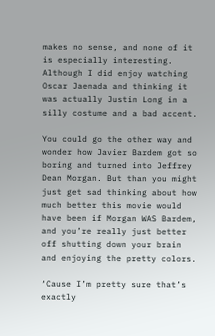makes no sense, and none of it is especially interesting. Although I did enjoy watching Oscar Jaenada and thinking it was actually Justin Long in a silly costume and a bad accent.

You could go the other way and wonder how Javier Bardem got so boring and turned into Jeffrey Dean Morgan. But than you might just get sad thinking about how much better this movie would have been if Morgan WAS Bardem, and you’re really just better off shutting down your brain and enjoying the pretty colors.

‘Cause I’m pretty sure that’s exactly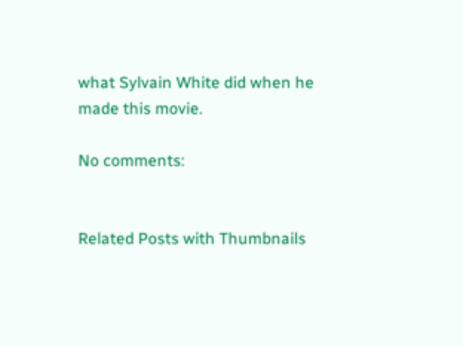what Sylvain White did when he made this movie.

No comments:


Related Posts with Thumbnails